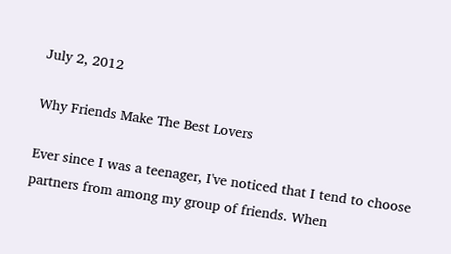July 2, 2012

Why Friends Make The Best Lovers

Ever since I was a teenager, I've noticed that I tend to choose partners from among my group of friends. When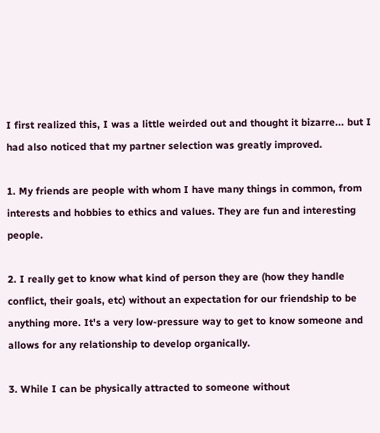I first realized this, I was a little weirded out and thought it bizarre... but I had also noticed that my partner selection was greatly improved.

1. My friends are people with whom I have many things in common, from interests and hobbies to ethics and values. They are fun and interesting people.

2. I really get to know what kind of person they are (how they handle conflict, their goals, etc) without an expectation for our friendship to be anything more. It's a very low-pressure way to get to know someone and allows for any relationship to develop organically.

3. While I can be physically attracted to someone without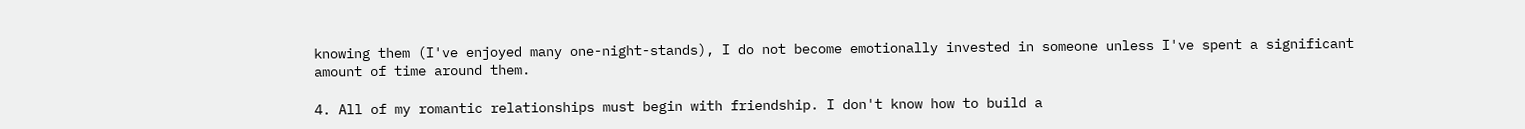knowing them (I've enjoyed many one-night-stands), I do not become emotionally invested in someone unless I've spent a significant amount of time around them.

4. All of my romantic relationships must begin with friendship. I don't know how to build a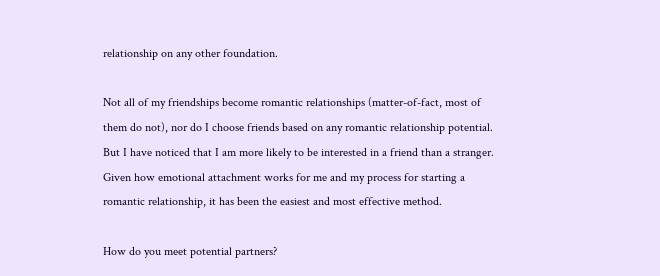relationship on any other foundation.

Not all of my friendships become romantic relationships (matter-of-fact, most of them do not), nor do I choose friends based on any romantic relationship potential. But I have noticed that I am more likely to be interested in a friend than a stranger. Given how emotional attachment works for me and my process for starting a romantic relationship, it has been the easiest and most effective method.

How do you meet potential partners?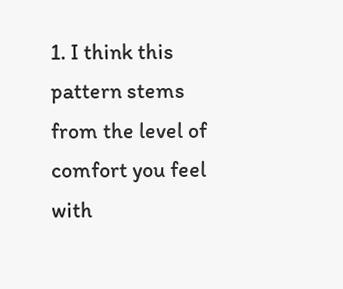1. I think this pattern stems from the level of comfort you feel with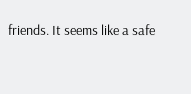friends. It seems like a safe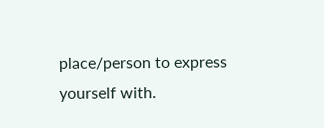place/person to express yourself with.